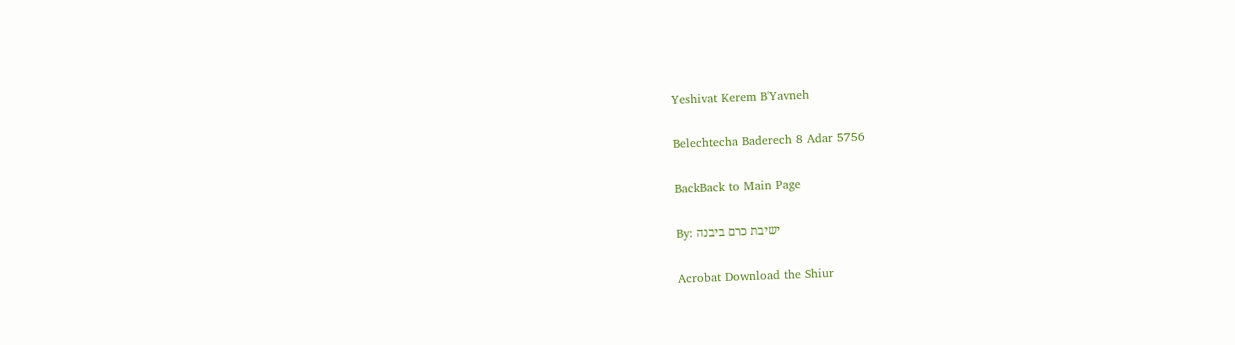Yeshivat Kerem B'Yavneh

Belechtecha Baderech 8 Adar 5756

BackBack to Main Page

By: ישיבת כרם ביבנה

Acrobat Download the Shiur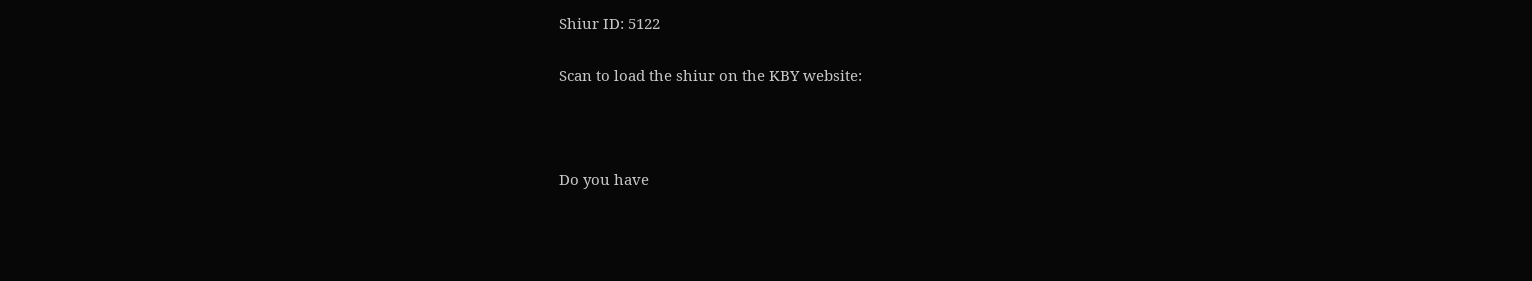Shiur ID: 5122

Scan to load the shiur on the KBY website:



Do you have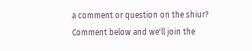a comment or question on the shiur?
Comment below and we'll join the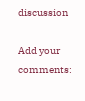discussion

Add your comments: